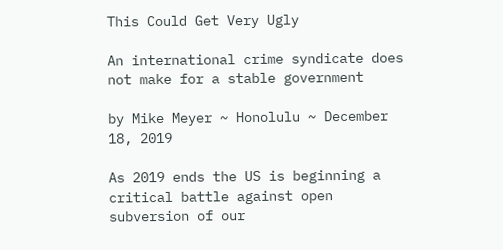This Could Get Very Ugly

An international crime syndicate does not make for a stable government

by Mike Meyer ~ Honolulu ~ December 18, 2019

As 2019 ends the US is beginning a critical battle against open subversion of our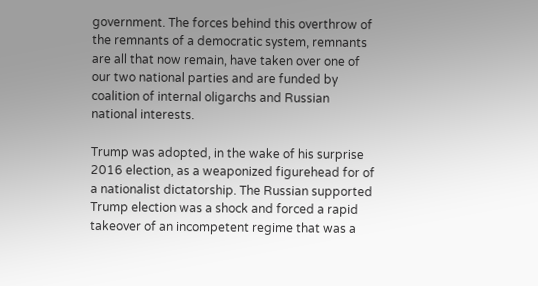government. The forces behind this overthrow of the remnants of a democratic system, remnants are all that now remain, have taken over one of our two national parties and are funded by coalition of internal oligarchs and Russian national interests.

Trump was adopted, in the wake of his surprise 2016 election, as a weaponized figurehead for of a nationalist dictatorship. The Russian supported Trump election was a shock and forced a rapid takeover of an incompetent regime that was a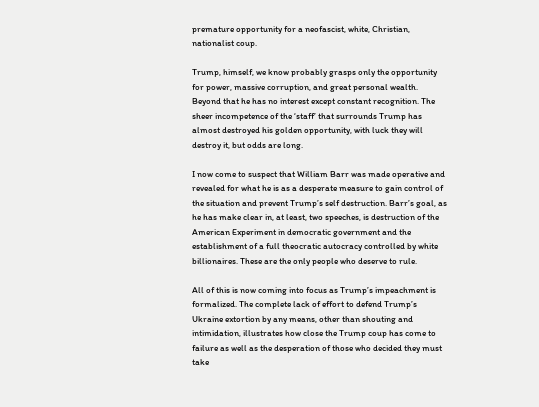premature opportunity for a neofascist, white, Christian, nationalist coup.

Trump, himself, we know probably grasps only the opportunity for power, massive corruption, and great personal wealth. Beyond that he has no interest except constant recognition. The sheer incompetence of the ‘staff’ that surrounds Trump has almost destroyed his golden opportunity, with luck they will destroy it, but odds are long.

I now come to suspect that William Barr was made operative and revealed for what he is as a desperate measure to gain control of the situation and prevent Trump’s self destruction. Barr’s goal, as he has make clear in, at least, two speeches, is destruction of the American Experiment in democratic government and the establishment of a full theocratic autocracy controlled by white billionaires. These are the only people who deserve to rule.

All of this is now coming into focus as Trump’s impeachment is formalized. The complete lack of effort to defend Trump’s Ukraine extortion by any means, other than shouting and intimidation, illustrates how close the Trump coup has come to failure as well as the desperation of those who decided they must take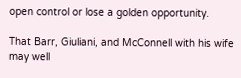open control or lose a golden opportunity.

That Barr, Giuliani, and McConnell with his wife may well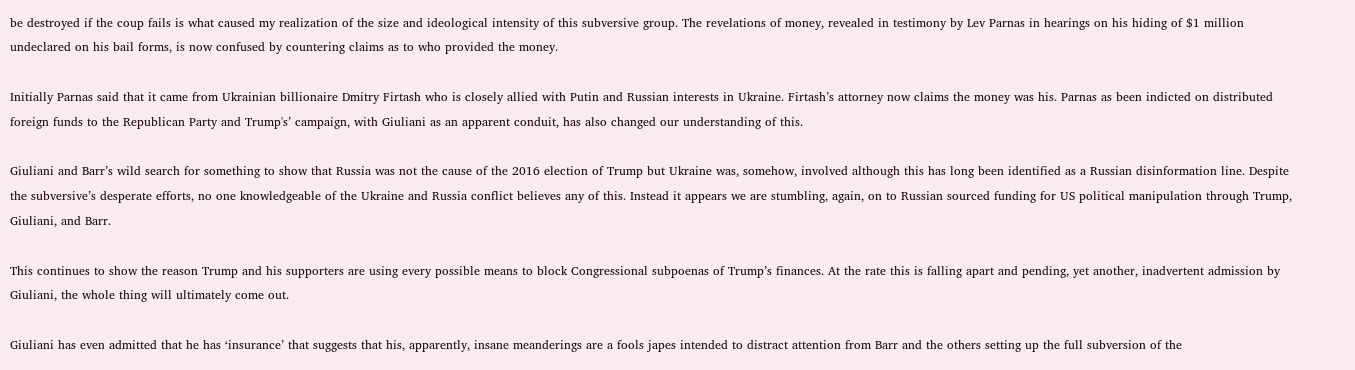be destroyed if the coup fails is what caused my realization of the size and ideological intensity of this subversive group. The revelations of money, revealed in testimony by Lev Parnas in hearings on his hiding of $1 million undeclared on his bail forms, is now confused by countering claims as to who provided the money.

Initially Parnas said that it came from Ukrainian billionaire Dmitry Firtash who is closely allied with Putin and Russian interests in Ukraine. Firtash’s attorney now claims the money was his. Parnas as been indicted on distributed foreign funds to the Republican Party and Trump's’ campaign, with Giuliani as an apparent conduit, has also changed our understanding of this.

Giuliani and Barr’s wild search for something to show that Russia was not the cause of the 2016 election of Trump but Ukraine was, somehow, involved although this has long been identified as a Russian disinformation line. Despite the subversive’s desperate efforts, no one knowledgeable of the Ukraine and Russia conflict believes any of this. Instead it appears we are stumbling, again, on to Russian sourced funding for US political manipulation through Trump, Giuliani, and Barr.

This continues to show the reason Trump and his supporters are using every possible means to block Congressional subpoenas of Trump’s finances. At the rate this is falling apart and pending, yet another, inadvertent admission by Giuliani, the whole thing will ultimately come out.

Giuliani has even admitted that he has ‘insurance’ that suggests that his, apparently, insane meanderings are a fools japes intended to distract attention from Barr and the others setting up the full subversion of the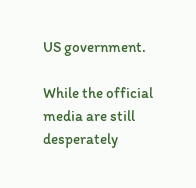US government.

While the official media are still desperately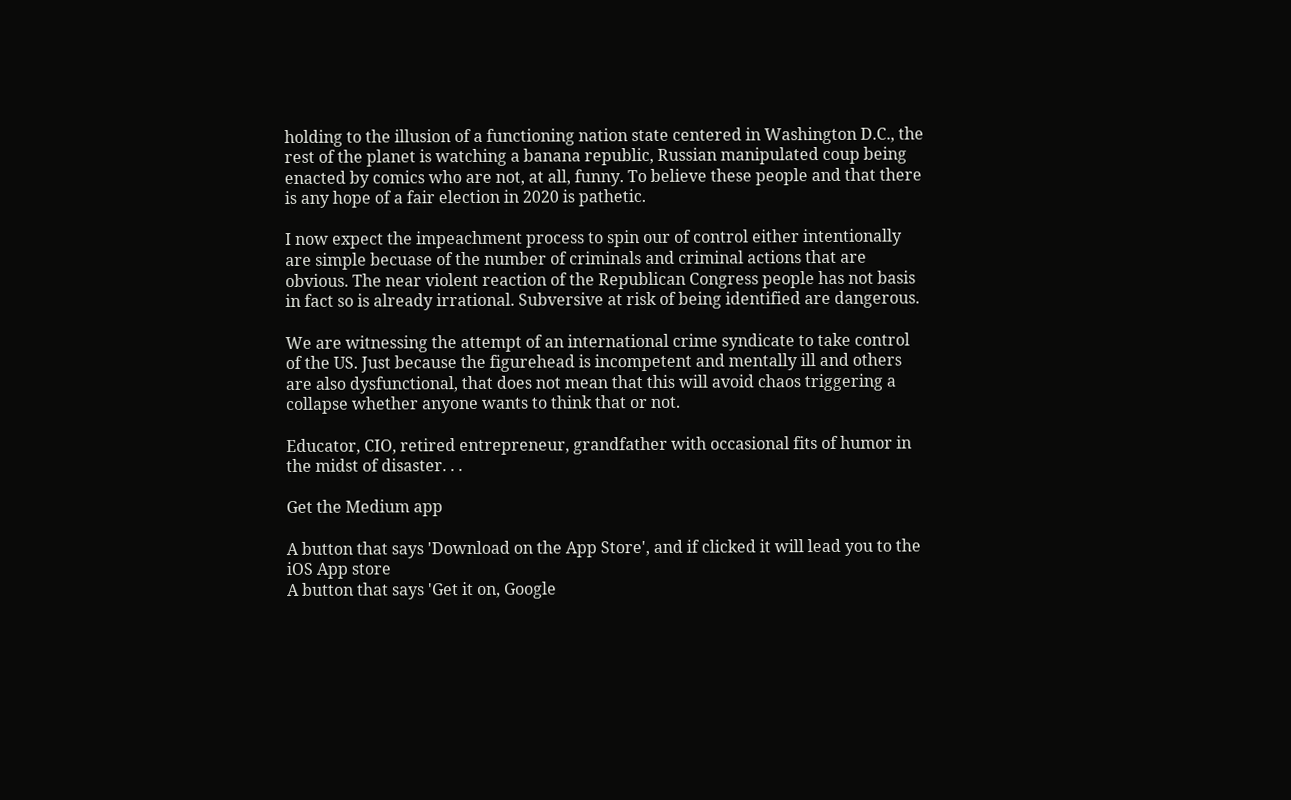holding to the illusion of a functioning nation state centered in Washington D.C., the rest of the planet is watching a banana republic, Russian manipulated coup being enacted by comics who are not, at all, funny. To believe these people and that there is any hope of a fair election in 2020 is pathetic.

I now expect the impeachment process to spin our of control either intentionally are simple becuase of the number of criminals and criminal actions that are obvious. The near violent reaction of the Republican Congress people has not basis in fact so is already irrational. Subversive at risk of being identified are dangerous.

We are witnessing the attempt of an international crime syndicate to take control of the US. Just because the figurehead is incompetent and mentally ill and others are also dysfunctional, that does not mean that this will avoid chaos triggering a collapse whether anyone wants to think that or not.

Educator, CIO, retired entrepreneur, grandfather with occasional fits of humor in the midst of disaster. . .

Get the Medium app

A button that says 'Download on the App Store', and if clicked it will lead you to the iOS App store
A button that says 'Get it on, Google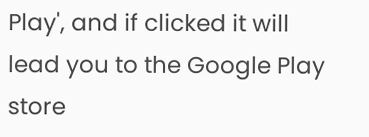Play', and if clicked it will lead you to the Google Play store